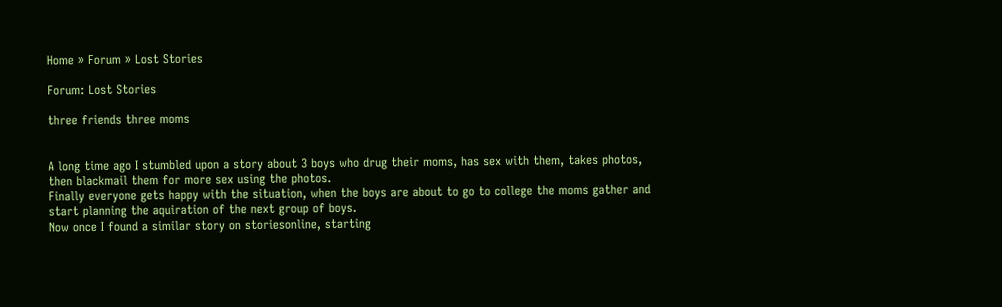Home » Forum » Lost Stories

Forum: Lost Stories

three friends three moms


A long time ago I stumbled upon a story about 3 boys who drug their moms, has sex with them, takes photos, then blackmail them for more sex using the photos.
Finally everyone gets happy with the situation, when the boys are about to go to college the moms gather and start planning the aquiration of the next group of boys.
Now once I found a similar story on storiesonline, starting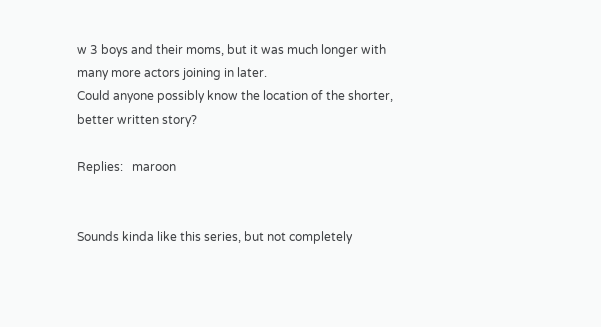w 3 boys and their moms, but it was much longer with many more actors joining in later.
Could anyone possibly know the location of the shorter, better written story?

Replies:   maroon


Sounds kinda like this series, but not completely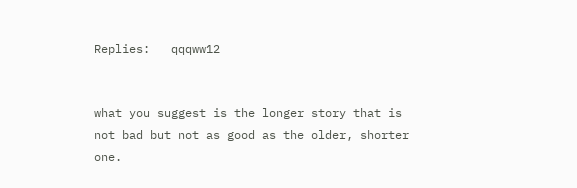Replies:   qqqww12


what you suggest is the longer story that is not bad but not as good as the older, shorter one.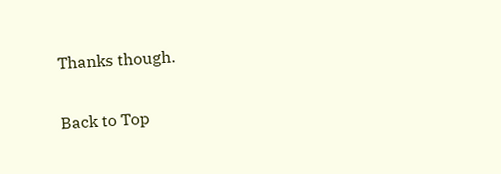Thanks though.

Back to Top